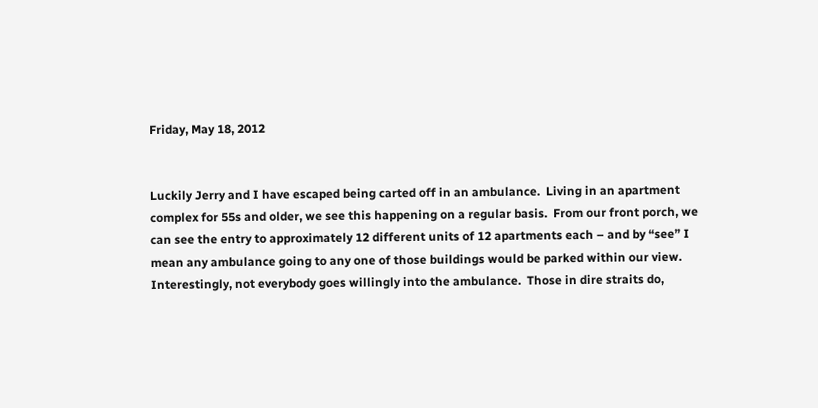Friday, May 18, 2012


Luckily Jerry and I have escaped being carted off in an ambulance.  Living in an apartment complex for 55s and older, we see this happening on a regular basis.  From our front porch, we can see the entry to approximately 12 different units of 12 apartments each – and by “see” I mean any ambulance going to any one of those buildings would be parked within our view.
Interestingly, not everybody goes willingly into the ambulance.  Those in dire straits do,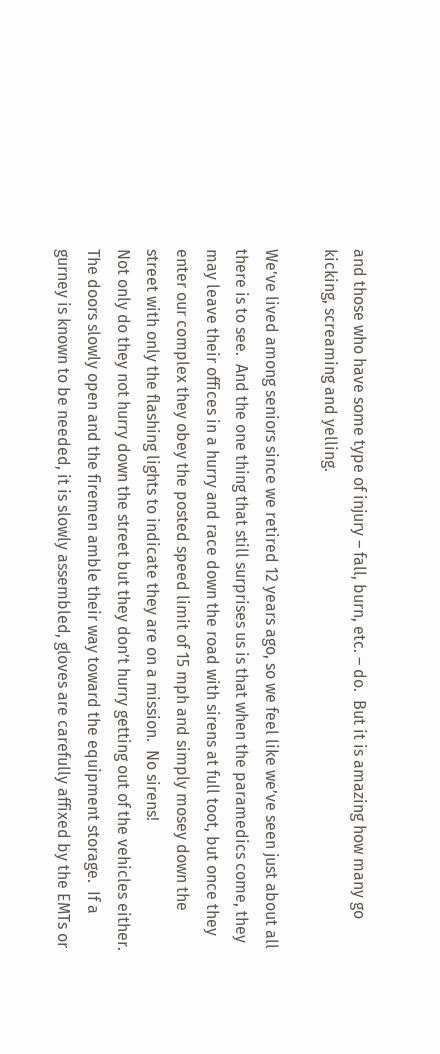and those who have some type of injury – fall, burn, etc. – do.  But it is amazing how many go kicking, screaming and yelling.

We’ve lived among seniors since we retired 12 years ago, so we feel like we’ve seen just about all there is to see.  And the one thing that still surprises us is that when the paramedics come, they may leave their offices in a hurry and race down the road with sirens at full toot, but once they enter our complex they obey the posted speed limit of 15 mph and simply mosey down the street with only the flashing lights to indicate they are on a mission.  No sirens!
Not only do they not hurry down the street but they don’t hurry getting out of the vehicles either.  The doors slowly open and the firemen amble their way toward the equipment storage.  If a gurney is known to be needed, it is slowly assembled, gloves are carefully affixed by the EMTs or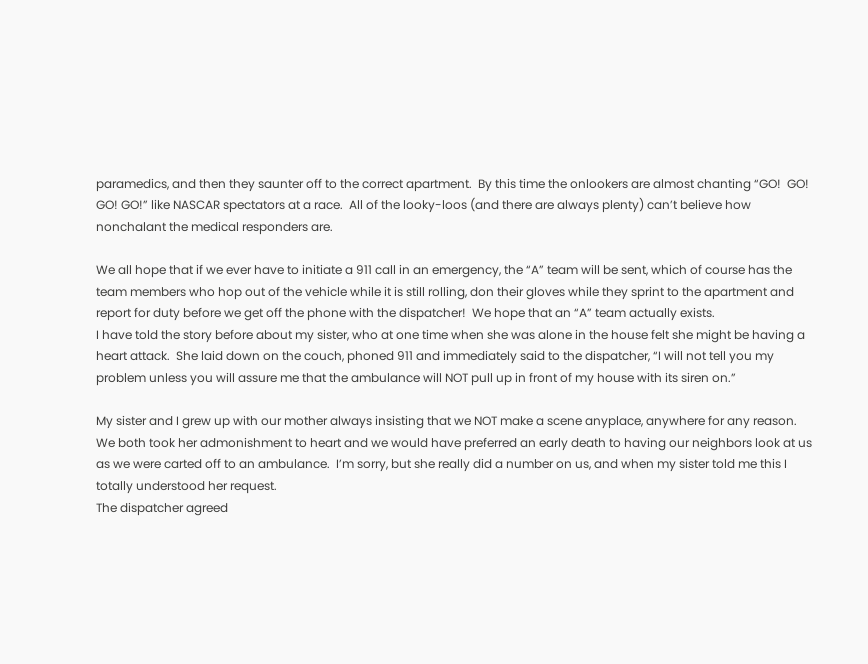paramedics, and then they saunter off to the correct apartment.  By this time the onlookers are almost chanting “GO!  GO!  GO! GO!” like NASCAR spectators at a race.  All of the looky-loos (and there are always plenty) can’t believe how nonchalant the medical responders are.

We all hope that if we ever have to initiate a 911 call in an emergency, the “A” team will be sent, which of course has the team members who hop out of the vehicle while it is still rolling, don their gloves while they sprint to the apartment and report for duty before we get off the phone with the dispatcher!  We hope that an “A” team actually exists.
I have told the story before about my sister, who at one time when she was alone in the house felt she might be having a heart attack.  She laid down on the couch, phoned 911 and immediately said to the dispatcher, “I will not tell you my problem unless you will assure me that the ambulance will NOT pull up in front of my house with its siren on.”

My sister and I grew up with our mother always insisting that we NOT make a scene anyplace, anywhere for any reason.  We both took her admonishment to heart and we would have preferred an early death to having our neighbors look at us as we were carted off to an ambulance.  I’m sorry, but she really did a number on us, and when my sister told me this I totally understood her request.
The dispatcher agreed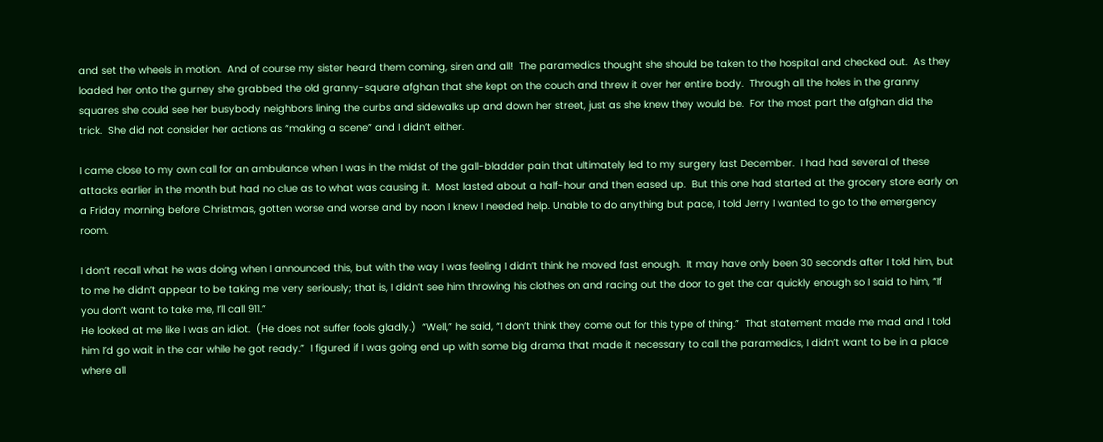and set the wheels in motion.  And of course my sister heard them coming, siren and all!  The paramedics thought she should be taken to the hospital and checked out.  As they loaded her onto the gurney she grabbed the old granny-square afghan that she kept on the couch and threw it over her entire body.  Through all the holes in the granny squares she could see her busybody neighbors lining the curbs and sidewalks up and down her street, just as she knew they would be.  For the most part the afghan did the trick.  She did not consider her actions as “making a scene” and I didn’t either.

I came close to my own call for an ambulance when I was in the midst of the gall-bladder pain that ultimately led to my surgery last December.  I had had several of these attacks earlier in the month but had no clue as to what was causing it.  Most lasted about a half-hour and then eased up.  But this one had started at the grocery store early on a Friday morning before Christmas, gotten worse and worse and by noon I knew I needed help. Unable to do anything but pace, I told Jerry I wanted to go to the emergency room.

I don’t recall what he was doing when I announced this, but with the way I was feeling I didn’t think he moved fast enough.  It may have only been 30 seconds after I told him, but to me he didn’t appear to be taking me very seriously; that is, I didn’t see him throwing his clothes on and racing out the door to get the car quickly enough so I said to him, “If you don’t want to take me, I’ll call 911.”
He looked at me like I was an idiot.  (He does not suffer fools gladly.)  “Well,” he said, “I don’t think they come out for this type of thing.”  That statement made me mad and I told him I’d go wait in the car while he got ready.”  I figured if I was going end up with some big drama that made it necessary to call the paramedics, I didn’t want to be in a place where all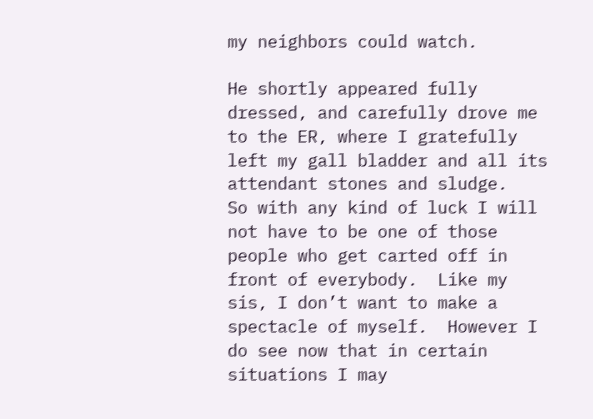my neighbors could watch.

He shortly appeared fully dressed, and carefully drove me to the ER, where I gratefully left my gall bladder and all its attendant stones and sludge.
So with any kind of luck I will not have to be one of those people who get carted off in front of everybody.  Like my sis, I don’t want to make a spectacle of myself.  However I do see now that in certain situations I may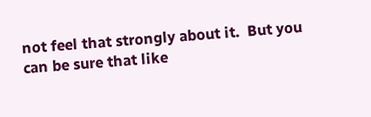not feel that strongly about it.  But you can be sure that like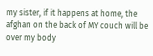my sister, if it happens at home, the afghan on the back of MY couch will be over my body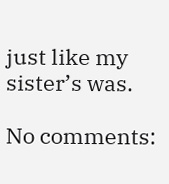just like my sister’s was.

No comments: